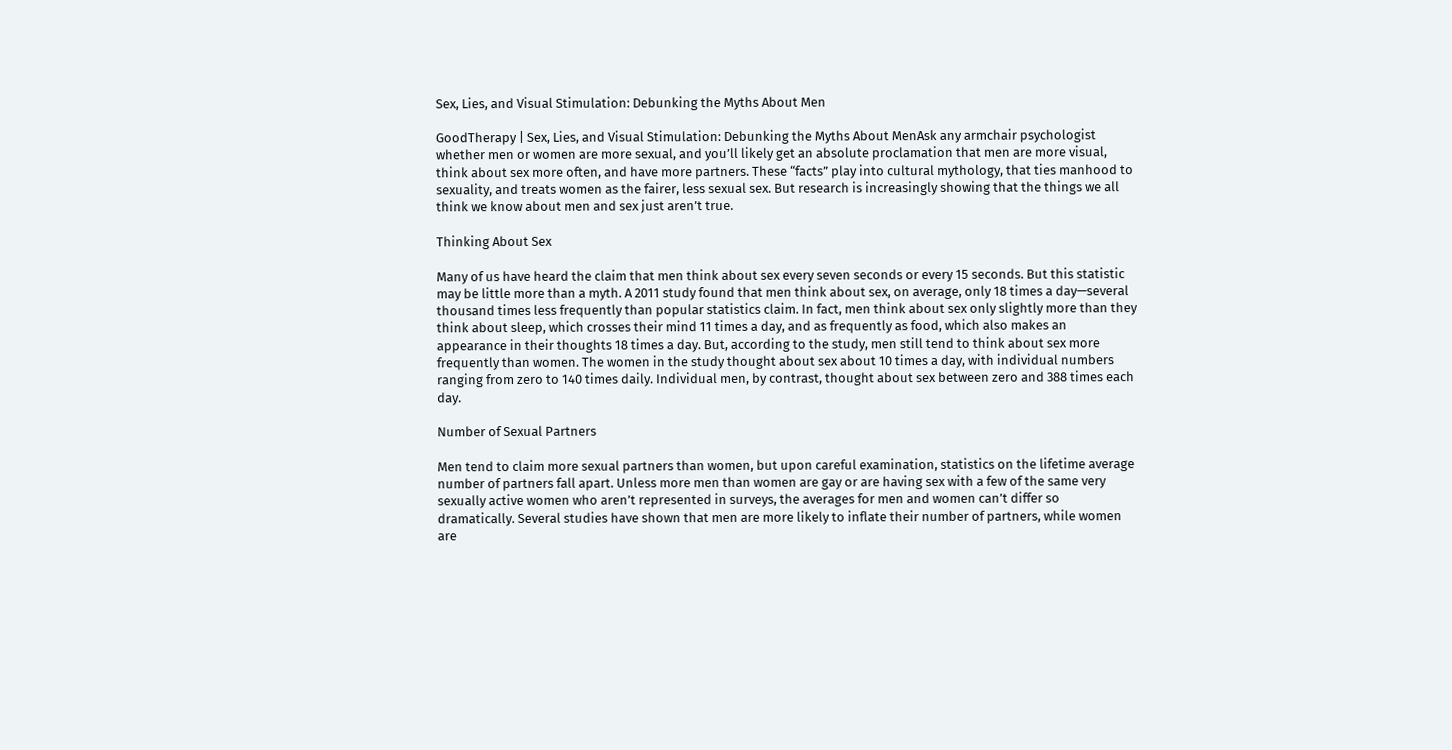Sex, Lies, and Visual Stimulation: Debunking the Myths About Men

GoodTherapy | Sex, Lies, and Visual Stimulation: Debunking the Myths About MenAsk any armchair psychologist whether men or women are more sexual, and you’ll likely get an absolute proclamation that men are more visual, think about sex more often, and have more partners. These “facts” play into cultural mythology, that ties manhood to sexuality, and treats women as the fairer, less sexual sex. But research is increasingly showing that the things we all think we know about men and sex just aren’t true.

Thinking About Sex

Many of us have heard the claim that men think about sex every seven seconds or every 15 seconds. But this statistic may be little more than a myth. A 2011 study found that men think about sex, on average, only 18 times a day—several thousand times less frequently than popular statistics claim. In fact, men think about sex only slightly more than they think about sleep, which crosses their mind 11 times a day, and as frequently as food, which also makes an appearance in their thoughts 18 times a day. But, according to the study, men still tend to think about sex more frequently than women. The women in the study thought about sex about 10 times a day, with individual numbers ranging from zero to 140 times daily. Individual men, by contrast, thought about sex between zero and 388 times each day.

Number of Sexual Partners

Men tend to claim more sexual partners than women, but upon careful examination, statistics on the lifetime average number of partners fall apart. Unless more men than women are gay or are having sex with a few of the same very sexually active women who aren’t represented in surveys, the averages for men and women can’t differ so dramatically. Several studies have shown that men are more likely to inflate their number of partners, while women are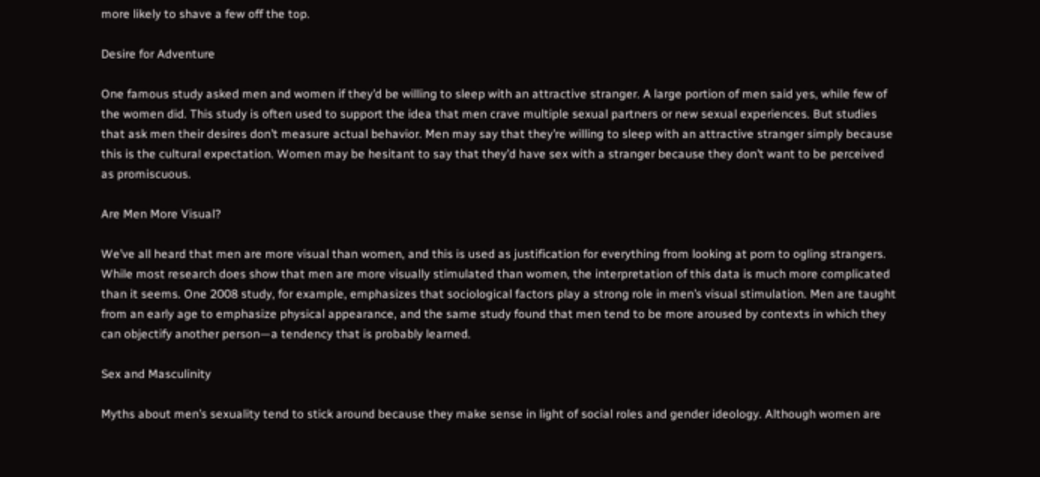more likely to shave a few off the top.

Desire for Adventure

One famous study asked men and women if they’d be willing to sleep with an attractive stranger. A large portion of men said yes, while few of the women did. This study is often used to support the idea that men crave multiple sexual partners or new sexual experiences. But studies that ask men their desires don’t measure actual behavior. Men may say that they’re willing to sleep with an attractive stranger simply because this is the cultural expectation. Women may be hesitant to say that they’d have sex with a stranger because they don’t want to be perceived as promiscuous.

Are Men More Visual?

We’ve all heard that men are more visual than women, and this is used as justification for everything from looking at porn to ogling strangers. While most research does show that men are more visually stimulated than women, the interpretation of this data is much more complicated than it seems. One 2008 study, for example, emphasizes that sociological factors play a strong role in men’s visual stimulation. Men are taught from an early age to emphasize physical appearance, and the same study found that men tend to be more aroused by contexts in which they can objectify another person—a tendency that is probably learned.

Sex and Masculinity

Myths about men’s sexuality tend to stick around because they make sense in light of social roles and gender ideology. Although women are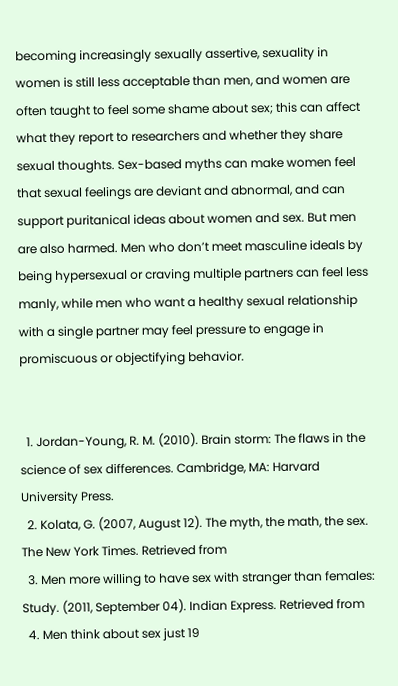becoming increasingly sexually assertive, sexuality in women is still less acceptable than men, and women are often taught to feel some shame about sex; this can affect what they report to researchers and whether they share sexual thoughts. Sex-based myths can make women feel that sexual feelings are deviant and abnormal, and can support puritanical ideas about women and sex. But men are also harmed. Men who don’t meet masculine ideals by being hypersexual or craving multiple partners can feel less manly, while men who want a healthy sexual relationship with a single partner may feel pressure to engage in promiscuous or objectifying behavior.


  1. Jordan-Young, R. M. (2010). Brain storm: The flaws in the science of sex differences. Cambridge, MA: Harvard University Press.
  2. Kolata, G. (2007, August 12). The myth, the math, the sex. The New York Times. Retrieved from
  3. Men more willing to have sex with stranger than females: Study. (2011, September 04). Indian Express. Retrieved from
  4. Men think about sex just 19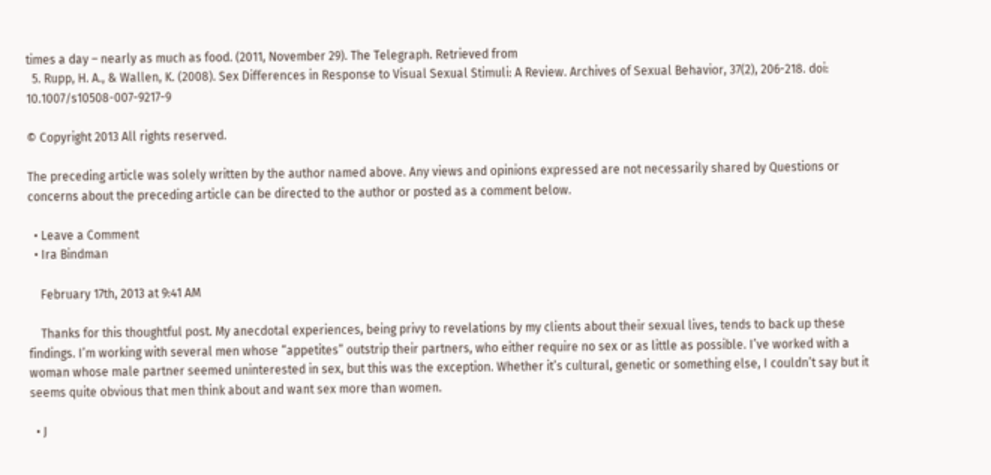times a day – nearly as much as food. (2011, November 29). The Telegraph. Retrieved from
  5. Rupp, H. A., & Wallen, K. (2008). Sex Differences in Response to Visual Sexual Stimuli: A Review. Archives of Sexual Behavior, 37(2), 206-218. doi: 10.1007/s10508-007-9217-9

© Copyright 2013 All rights reserved.

The preceding article was solely written by the author named above. Any views and opinions expressed are not necessarily shared by Questions or concerns about the preceding article can be directed to the author or posted as a comment below.

  • Leave a Comment
  • Ira Bindman

    February 17th, 2013 at 9:41 AM

    Thanks for this thoughtful post. My anecdotal experiences, being privy to revelations by my clients about their sexual lives, tends to back up these findings. I’m working with several men whose “appetites” outstrip their partners, who either require no sex or as little as possible. I’ve worked with a woman whose male partner seemed uninterested in sex, but this was the exception. Whether it’s cultural, genetic or something else, I couldn’t say but it seems quite obvious that men think about and want sex more than women.

  • J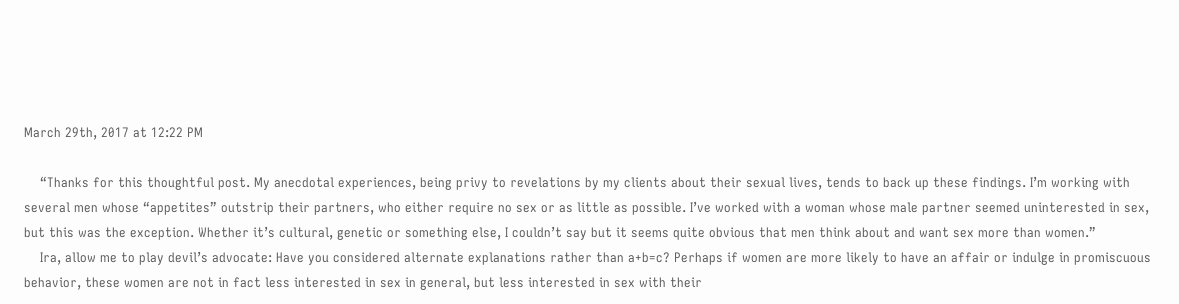March 29th, 2017 at 12:22 PM

    “Thanks for this thoughtful post. My anecdotal experiences, being privy to revelations by my clients about their sexual lives, tends to back up these findings. I’m working with several men whose “appetites” outstrip their partners, who either require no sex or as little as possible. I’ve worked with a woman whose male partner seemed uninterested in sex, but this was the exception. Whether it’s cultural, genetic or something else, I couldn’t say but it seems quite obvious that men think about and want sex more than women.”
    Ira, allow me to play devil’s advocate: Have you considered alternate explanations rather than a+b=c? Perhaps if women are more likely to have an affair or indulge in promiscuous behavior, these women are not in fact less interested in sex in general, but less interested in sex with their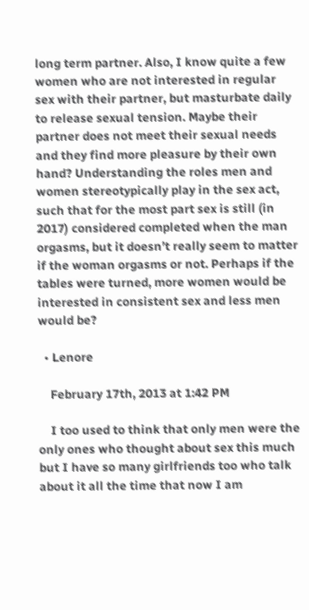long term partner. Also, I know quite a few women who are not interested in regular sex with their partner, but masturbate daily to release sexual tension. Maybe their partner does not meet their sexual needs and they find more pleasure by their own hand? Understanding the roles men and women stereotypically play in the sex act, such that for the most part sex is still (in 2017) considered completed when the man orgasms, but it doesn’t really seem to matter if the woman orgasms or not. Perhaps if the tables were turned, more women would be interested in consistent sex and less men would be?

  • Lenore

    February 17th, 2013 at 1:42 PM

    I too used to think that only men were the only ones who thought about sex this much but I have so many girlfriends too who talk about it all the time that now I am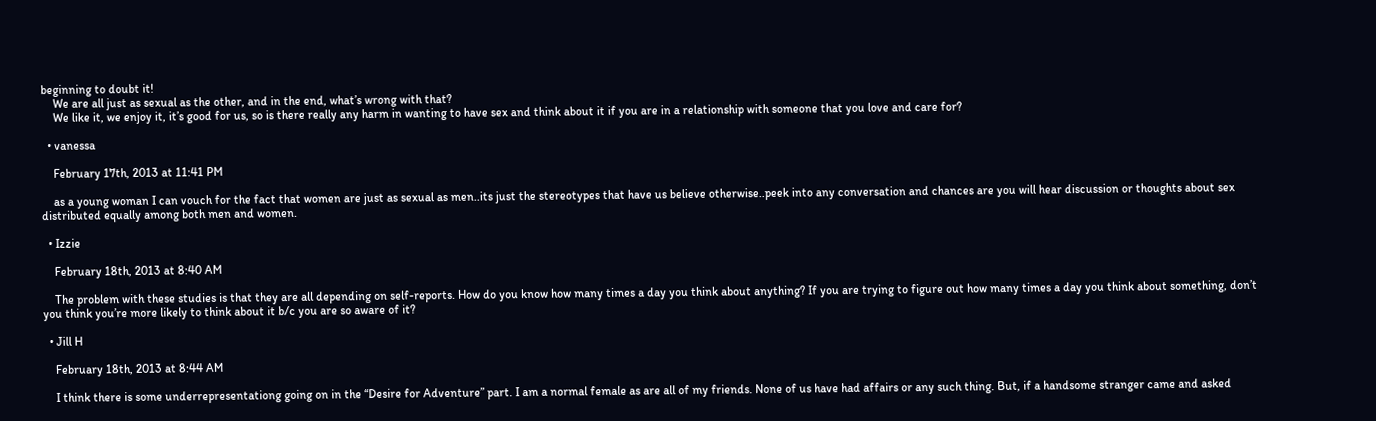beginning to doubt it!
    We are all just as sexual as the other, and in the end, what’s wrong with that?
    We like it, we enjoy it, it’s good for us, so is there really any harm in wanting to have sex and think about it if you are in a relationship with someone that you love and care for?

  • vanessa

    February 17th, 2013 at 11:41 PM

    as a young woman I can vouch for the fact that women are just as sexual as men..its just the stereotypes that have us believe otherwise..peek into any conversation and chances are you will hear discussion or thoughts about sex distributed equally among both men and women.

  • Izzie

    February 18th, 2013 at 8:40 AM

    The problem with these studies is that they are all depending on self-reports. How do you know how many times a day you think about anything? If you are trying to figure out how many times a day you think about something, don’t you think you’re more likely to think about it b/c you are so aware of it?

  • Jill H

    February 18th, 2013 at 8:44 AM

    I think there is some underrepresentationg going on in the “Desire for Adventure” part. I am a normal female as are all of my friends. None of us have had affairs or any such thing. But, if a handsome stranger came and asked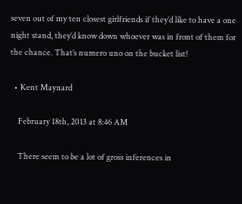seven out of my ten closest girlfriends if they’d like to have a one night stand, they’d know down whoever was in front of them for the chance. That’s numero uno on the bucket list!

  • Kent Maynard

    February 18th, 2013 at 8:46 AM

    There seem to be a lot of gross inferences in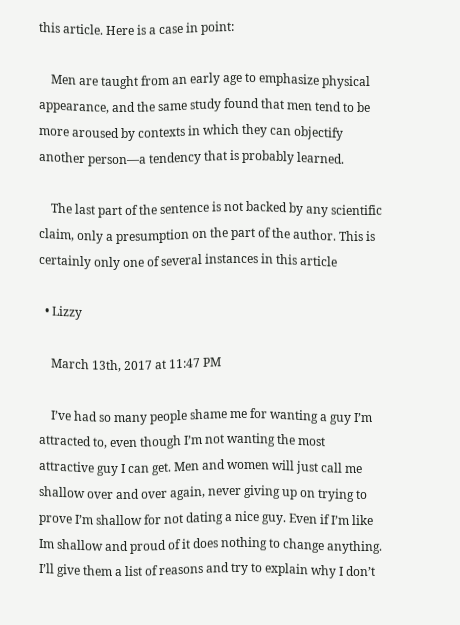this article. Here is a case in point:

    Men are taught from an early age to emphasize physical appearance, and the same study found that men tend to be more aroused by contexts in which they can objectify another person—a tendency that is probably learned.

    The last part of the sentence is not backed by any scientific claim, only a presumption on the part of the author. This is certainly only one of several instances in this article

  • Lizzy

    March 13th, 2017 at 11:47 PM

    I’ve had so many people shame me for wanting a guy I’m attracted to, even though I’m not wanting the most attractive guy I can get. Men and women will just call me shallow over and over again, never giving up on trying to prove I’m shallow for not dating a nice guy. Even if I’m like Im shallow and proud of it does nothing to change anything. I’ll give them a list of reasons and try to explain why I don’t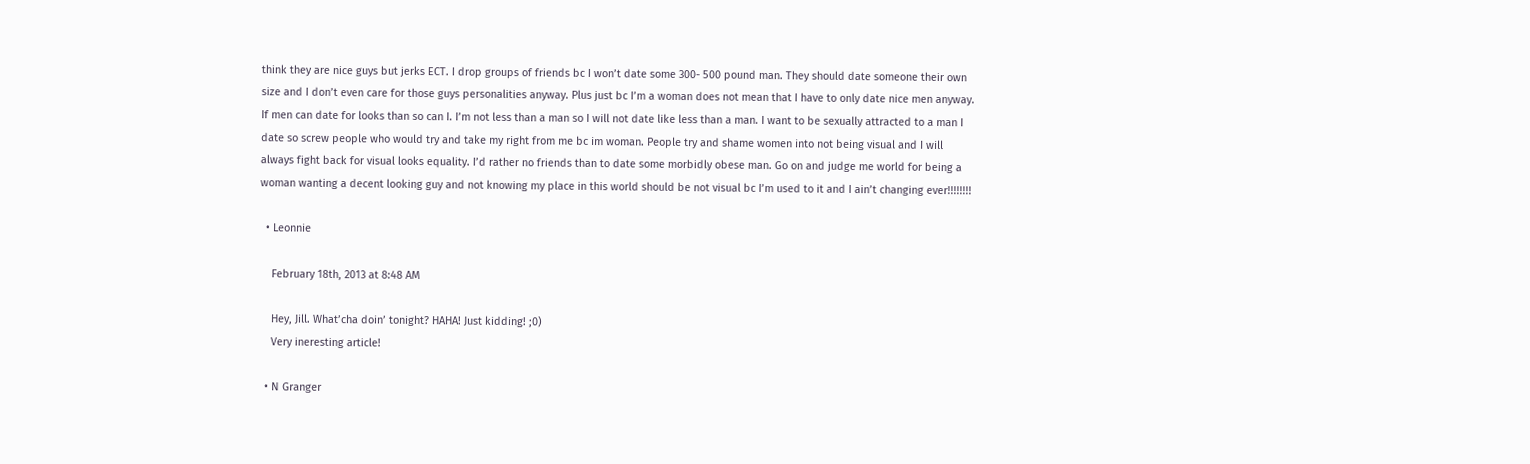think they are nice guys but jerks ECT. I drop groups of friends bc I won’t date some 300- 500 pound man. They should date someone their own size and I don’t even care for those guys personalities anyway. Plus just bc I’m a woman does not mean that I have to only date nice men anyway. If men can date for looks than so can I. I’m not less than a man so I will not date like less than a man. I want to be sexually attracted to a man I date so screw people who would try and take my right from me bc im woman. People try and shame women into not being visual and I will always fight back for visual looks equality. I’d rather no friends than to date some morbidly obese man. Go on and judge me world for being a woman wanting a decent looking guy and not knowing my place in this world should be not visual bc I’m used to it and I ain’t changing ever!!!!!!!!

  • Leonnie

    February 18th, 2013 at 8:48 AM

    Hey, Jill. What’cha doin’ tonight? HAHA! Just kidding! ;0)
    Very ineresting article!

  • N Granger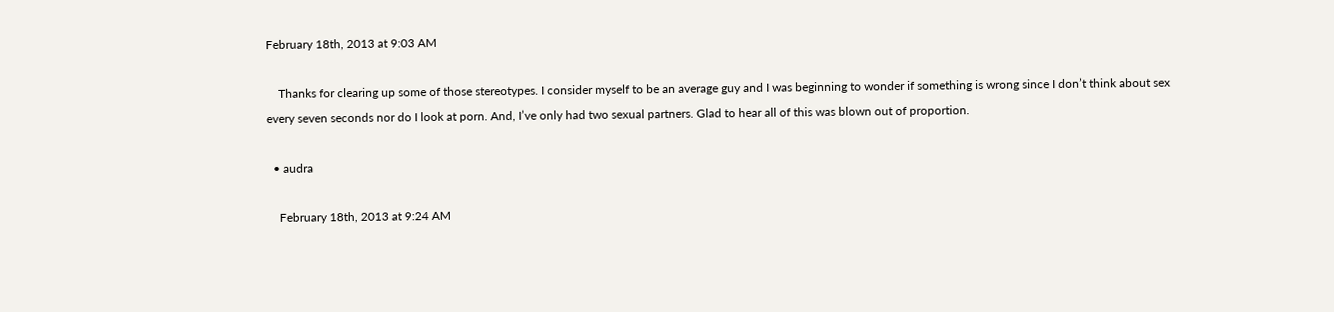February 18th, 2013 at 9:03 AM

    Thanks for clearing up some of those stereotypes. I consider myself to be an average guy and I was beginning to wonder if something is wrong since I don’t think about sex every seven seconds nor do I look at porn. And, I’ve only had two sexual partners. Glad to hear all of this was blown out of proportion.

  • audra

    February 18th, 2013 at 9:24 AM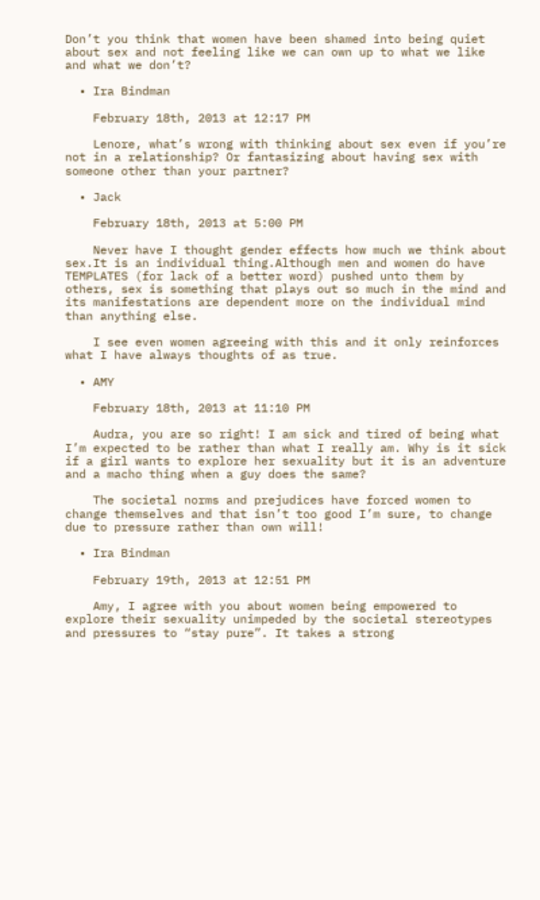Don’t you think that women have been shamed into being quiet about sex and not feeling like we can own up to what we like and what we don’t?

  • Ira Bindman

    February 18th, 2013 at 12:17 PM

    Lenore, what’s wrong with thinking about sex even if you’re not in a relationship? Or fantasizing about having sex with someone other than your partner?

  • Jack

    February 18th, 2013 at 5:00 PM

    Never have I thought gender effects how much we think about sex.It is an individual thing.Although men and women do have TEMPLATES (for lack of a better word) pushed unto them by others, sex is something that plays out so much in the mind and its manifestations are dependent more on the individual mind than anything else.

    I see even women agreeing with this and it only reinforces what I have always thoughts of as true.

  • AMY

    February 18th, 2013 at 11:10 PM

    Audra, you are so right! I am sick and tired of being what I’m expected to be rather than what I really am. Why is it sick if a girl wants to explore her sexuality but it is an adventure and a macho thing when a guy does the same?

    The societal norms and prejudices have forced women to change themselves and that isn’t too good I’m sure, to change due to pressure rather than own will!

  • Ira Bindman

    February 19th, 2013 at 12:51 PM

    Amy, I agree with you about women being empowered to explore their sexuality unimpeded by the societal stereotypes and pressures to “stay pure”. It takes a strong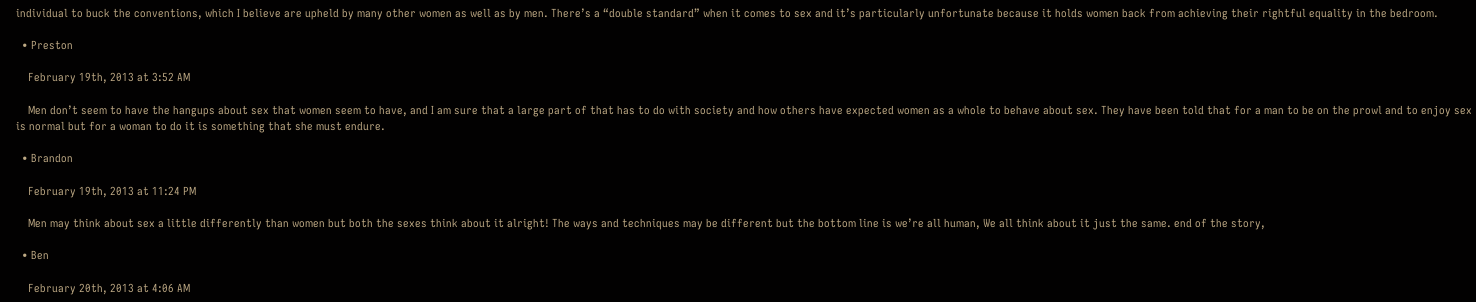individual to buck the conventions, which I believe are upheld by many other women as well as by men. There’s a “double standard” when it comes to sex and it’s particularly unfortunate because it holds women back from achieving their rightful equality in the bedroom.

  • Preston

    February 19th, 2013 at 3:52 AM

    Men don’t seem to have the hangups about sex that women seem to have, and I am sure that a large part of that has to do with society and how others have expected women as a whole to behave about sex. They have been told that for a man to be on the prowl and to enjoy sex is normal but for a woman to do it is something that she must endure.

  • Brandon

    February 19th, 2013 at 11:24 PM

    Men may think about sex a little differently than women but both the sexes think about it alright! The ways and techniques may be different but the bottom line is we’re all human, We all think about it just the same. end of the story,

  • Ben

    February 20th, 2013 at 4:06 AM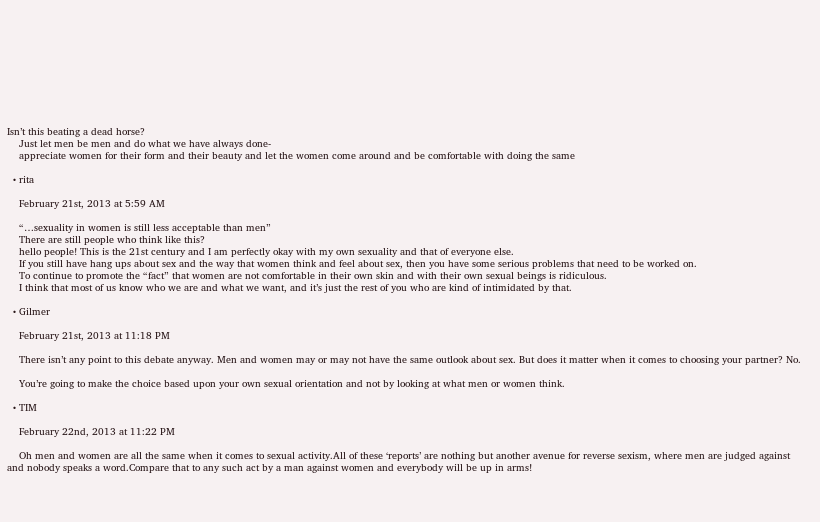Isn’t this beating a dead horse?
    Just let men be men and do what we have always done-
    appreciate women for their form and their beauty and let the women come around and be comfortable with doing the same

  • rita

    February 21st, 2013 at 5:59 AM

    “…sexuality in women is still less acceptable than men”
    There are still people who think like this?
    hello people! This is the 21st century and I am perfectly okay with my own sexuality and that of everyone else.
    If you still have hang ups about sex and the way that women think and feel about sex, then you have some serious problems that need to be worked on.
    To continue to promote the “fact” that women are not comfortable in their own skin and with their own sexual beings is ridiculous.
    I think that most of us know who we are and what we want, and it’s just the rest of you who are kind of intimidated by that.

  • Gilmer

    February 21st, 2013 at 11:18 PM

    There isn’t any point to this debate anyway. Men and women may or may not have the same outlook about sex. But does it matter when it comes to choosing your partner? No.

    You’re going to make the choice based upon your own sexual orientation and not by looking at what men or women think.

  • TIM

    February 22nd, 2013 at 11:22 PM

    Oh men and women are all the same when it comes to sexual activity.All of these ‘reports’ are nothing but another avenue for reverse sexism, where men are judged against and nobody speaks a word.Compare that to any such act by a man against women and everybody will be up in arms!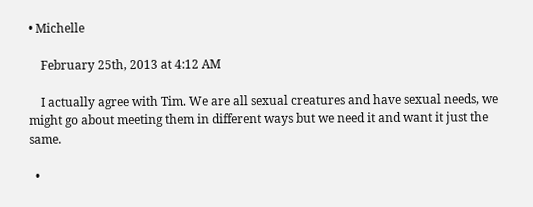• Michelle

    February 25th, 2013 at 4:12 AM

    I actually agree with Tim. We are all sexual creatures and have sexual needs, we might go about meeting them in different ways but we need it and want it just the same.

  •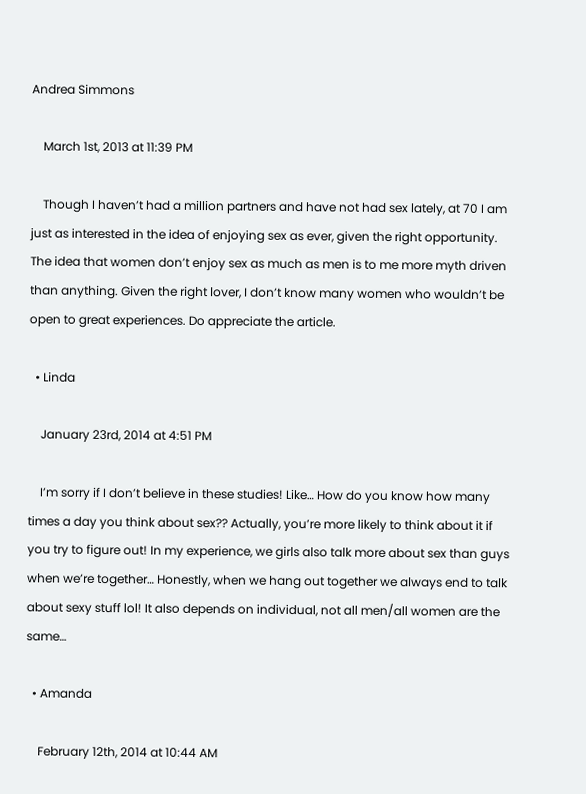Andrea Simmons

    March 1st, 2013 at 11:39 PM

    Though I haven’t had a million partners and have not had sex lately, at 70 I am just as interested in the idea of enjoying sex as ever, given the right opportunity. The idea that women don’t enjoy sex as much as men is to me more myth driven than anything. Given the right lover, I don’t know many women who wouldn’t be open to great experiences. Do appreciate the article.

  • Linda

    January 23rd, 2014 at 4:51 PM

    I’m sorry if I don’t believe in these studies! Like… How do you know how many times a day you think about sex?? Actually, you’re more likely to think about it if you try to figure out! In my experience, we girls also talk more about sex than guys when we’re together… Honestly, when we hang out together we always end to talk about sexy stuff lol! It also depends on individual, not all men/all women are the same…

  • Amanda

    February 12th, 2014 at 10:44 AM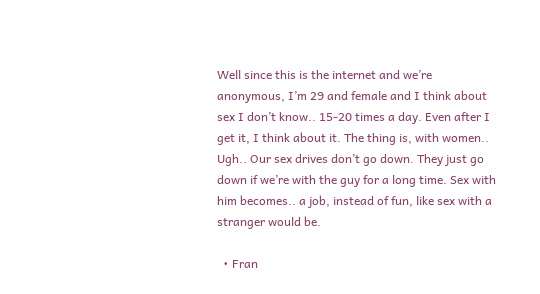Well since this is the internet and we’re anonymous, I’m 29 and female and I think about sex I don’t know.. 15-20 times a day. Even after I get it, I think about it. The thing is, with women.. Ugh.. Our sex drives don’t go down. They just go down if we’re with the guy for a long time. Sex with him becomes.. a job, instead of fun, like sex with a stranger would be.

  • Fran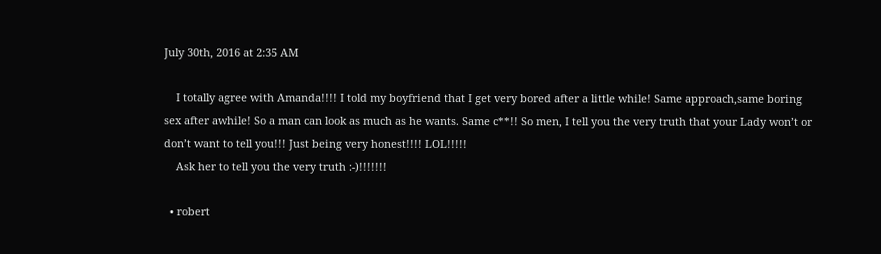July 30th, 2016 at 2:35 AM

    I totally agree with Amanda!!!! I told my boyfriend that I get very bored after a little while! Same approach,same boring sex after awhile! So a man can look as much as he wants. Same c**!! So men, I tell you the very truth that your Lady won’t or don’t want to tell you!!! Just being very honest!!!! LOL!!!!!
    Ask her to tell you the very truth :-)!!!!!!!

  • robert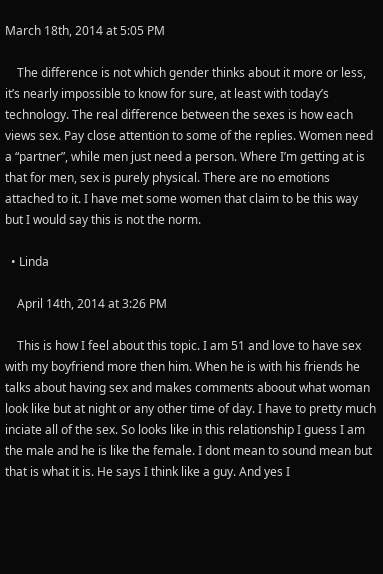March 18th, 2014 at 5:05 PM

    The difference is not which gender thinks about it more or less, it’s nearly impossible to know for sure, at least with today’s technology. The real difference between the sexes is how each views sex. Pay close attention to some of the replies. Women need a “partner”, while men just need a person. Where I’m getting at is that for men, sex is purely physical. There are no emotions attached to it. I have met some women that claim to be this way but I would say this is not the norm.

  • Linda

    April 14th, 2014 at 3:26 PM

    This is how I feel about this topic. I am 51 and love to have sex with my boyfriend more then him. When he is with his friends he talks about having sex and makes comments aboout what woman look like but at night or any other time of day. I have to pretty much inciate all of the sex. So looks like in this relationship I guess I am the male and he is like the female. I dont mean to sound mean but that is what it is. He says I think like a guy. And yes I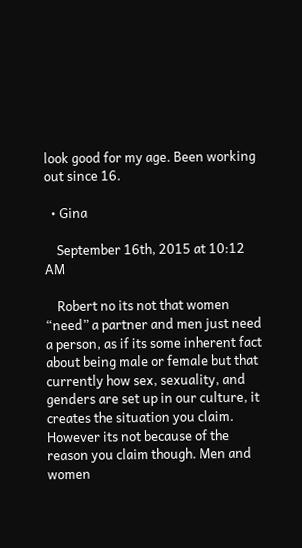look good for my age. Been working out since 16.

  • Gina

    September 16th, 2015 at 10:12 AM

    Robert no its not that women “need” a partner and men just need a person, as if its some inherent fact about being male or female but that currently how sex, sexuality, and genders are set up in our culture, it creates the situation you claim. However its not because of the reason you claim though. Men and women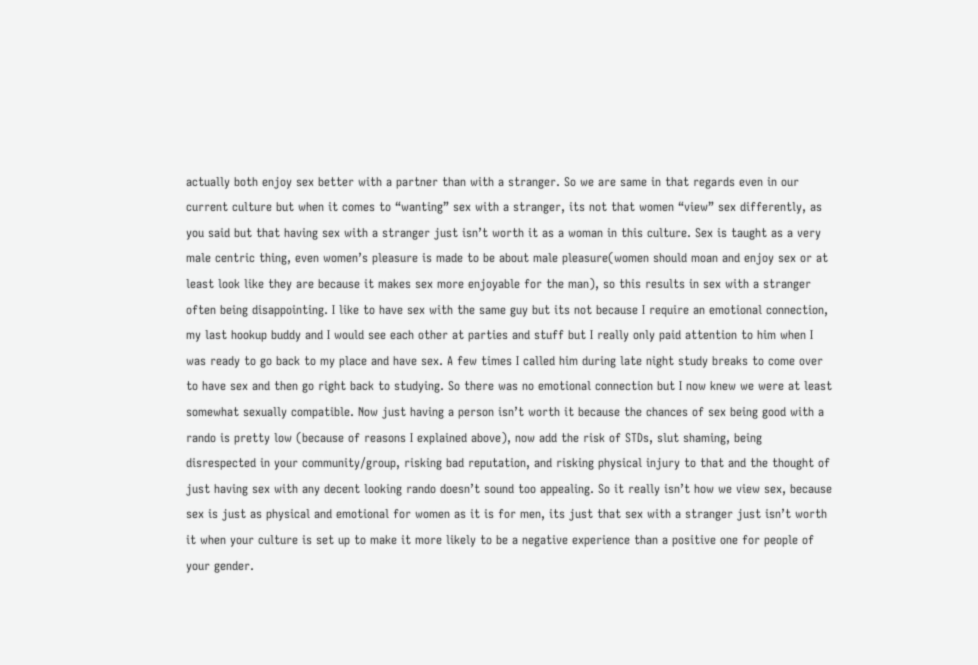actually both enjoy sex better with a partner than with a stranger. So we are same in that regards even in our current culture but when it comes to “wanting” sex with a stranger, its not that women “view” sex differently, as you said but that having sex with a stranger just isn’t worth it as a woman in this culture. Sex is taught as a very male centric thing, even women’s pleasure is made to be about male pleasure(women should moan and enjoy sex or at least look like they are because it makes sex more enjoyable for the man), so this results in sex with a stranger often being disappointing. I like to have sex with the same guy but its not because I require an emotional connection, my last hookup buddy and I would see each other at parties and stuff but I really only paid attention to him when I was ready to go back to my place and have sex. A few times I called him during late night study breaks to come over to have sex and then go right back to studying. So there was no emotional connection but I now knew we were at least somewhat sexually compatible. Now just having a person isn’t worth it because the chances of sex being good with a rando is pretty low (because of reasons I explained above), now add the risk of STDs, slut shaming, being disrespected in your community/group, risking bad reputation, and risking physical injury to that and the thought of just having sex with any decent looking rando doesn’t sound too appealing. So it really isn’t how we view sex, because sex is just as physical and emotional for women as it is for men, its just that sex with a stranger just isn’t worth it when your culture is set up to make it more likely to be a negative experience than a positive one for people of your gender.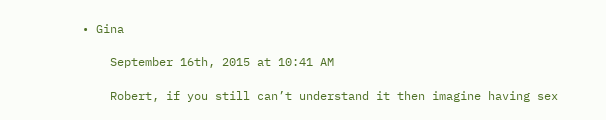• Gina

    September 16th, 2015 at 10:41 AM

    Robert, if you still can’t understand it then imagine having sex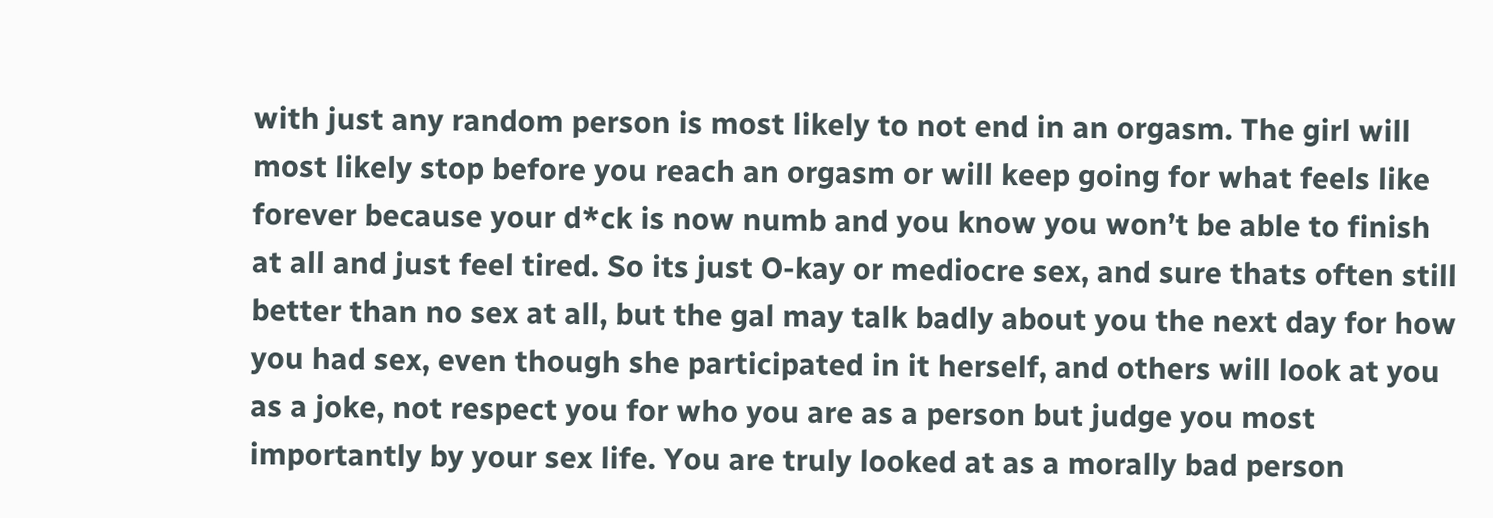with just any random person is most likely to not end in an orgasm. The girl will most likely stop before you reach an orgasm or will keep going for what feels like forever because your d*ck is now numb and you know you won’t be able to finish at all and just feel tired. So its just O-kay or mediocre sex, and sure thats often still better than no sex at all, but the gal may talk badly about you the next day for how you had sex, even though she participated in it herself, and others will look at you as a joke, not respect you for who you are as a person but judge you most importantly by your sex life. You are truly looked at as a morally bad person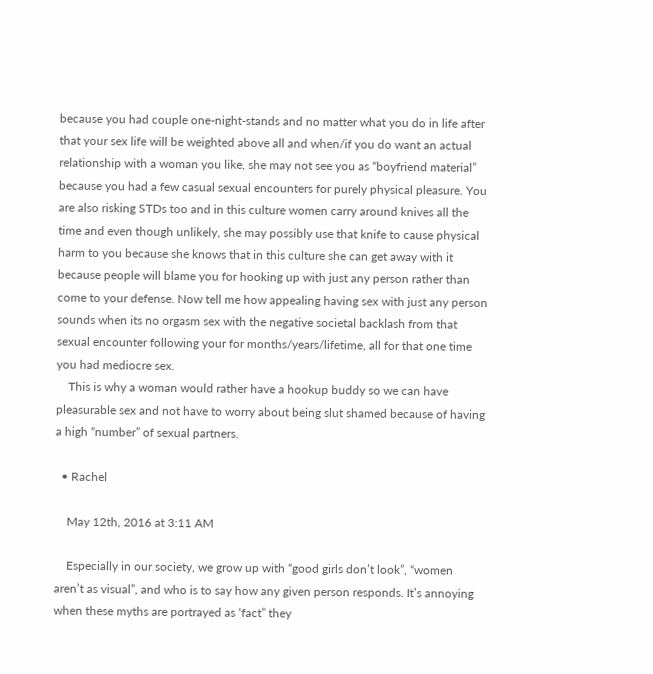because you had couple one-night-stands and no matter what you do in life after that your sex life will be weighted above all and when/if you do want an actual relationship with a woman you like, she may not see you as “boyfriend material” because you had a few casual sexual encounters for purely physical pleasure. You are also risking STDs too and in this culture women carry around knives all the time and even though unlikely, she may possibly use that knife to cause physical harm to you because she knows that in this culture she can get away with it because people will blame you for hooking up with just any person rather than come to your defense. Now tell me how appealing having sex with just any person sounds when its no orgasm sex with the negative societal backlash from that sexual encounter following your for months/years/lifetime, all for that one time you had mediocre sex.
    This is why a woman would rather have a hookup buddy so we can have pleasurable sex and not have to worry about being slut shamed because of having a high “number” of sexual partners.

  • Rachel

    May 12th, 2016 at 3:11 AM

    Especially in our society, we grow up with “good girls don’t look”, “women aren’t as visual”, and who is to say how any given person responds. It’s annoying when these myths are portrayed as ‘fact” they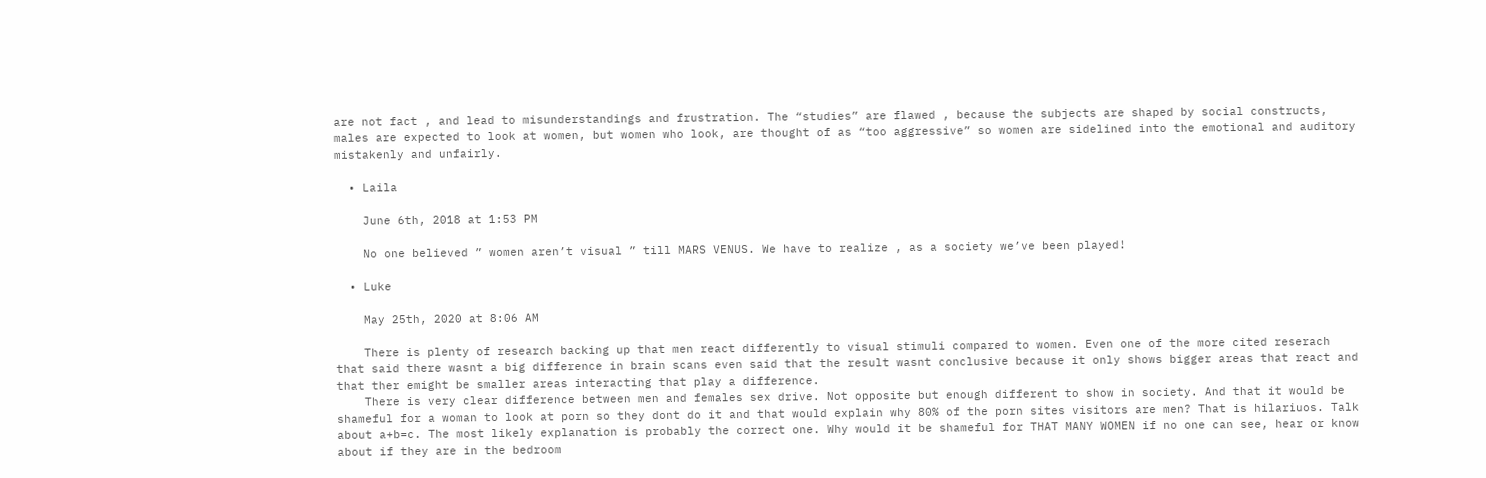are not fact , and lead to misunderstandings and frustration. The “studies” are flawed , because the subjects are shaped by social constructs, males are expected to look at women, but women who look, are thought of as “too aggressive” so women are sidelined into the emotional and auditory mistakenly and unfairly.

  • Laila

    June 6th, 2018 at 1:53 PM

    No one believed ” women aren’t visual ” till MARS VENUS. We have to realize , as a society we’ve been played!

  • Luke

    May 25th, 2020 at 8:06 AM

    There is plenty of research backing up that men react differently to visual stimuli compared to women. Even one of the more cited reserach that said there wasnt a big difference in brain scans even said that the result wasnt conclusive because it only shows bigger areas that react and that ther emight be smaller areas interacting that play a difference.
    There is very clear difference between men and females sex drive. Not opposite but enough different to show in society. And that it would be shameful for a woman to look at porn so they dont do it and that would explain why 80% of the porn sites visitors are men? That is hilariuos. Talk about a+b=c. The most likely explanation is probably the correct one. Why would it be shameful for THAT MANY WOMEN if no one can see, hear or know about if they are in the bedroom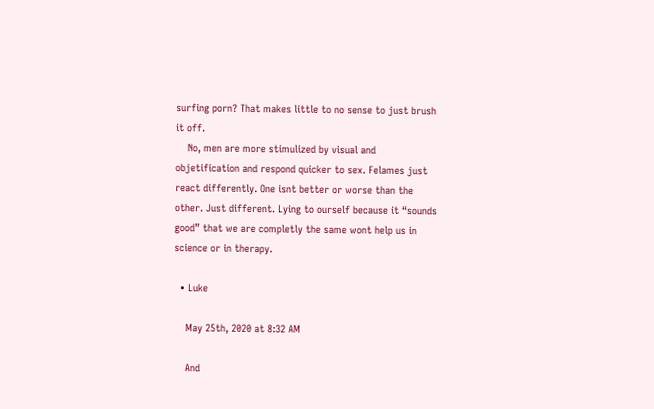surfing porn? That makes little to no sense to just brush it off.
    No, men are more stimulized by visual and objetification and respond quicker to sex. Felames just react differently. One isnt better or worse than the other. Just different. Lying to ourself because it “sounds good” that we are completly the same wont help us in science or in therapy.

  • Luke

    May 25th, 2020 at 8:32 AM

    And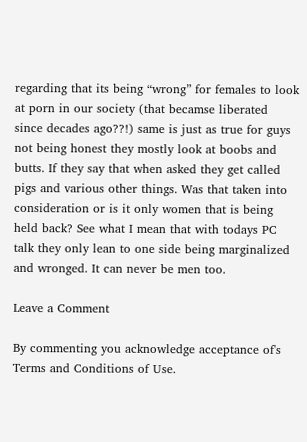regarding that its being “wrong” for females to look at porn in our society (that becamse liberated since decades ago??!) same is just as true for guys not being honest they mostly look at boobs and butts. If they say that when asked they get called pigs and various other things. Was that taken into consideration or is it only women that is being held back? See what I mean that with todays PC talk they only lean to one side being marginalized and wronged. It can never be men too.

Leave a Comment

By commenting you acknowledge acceptance of's Terms and Conditions of Use.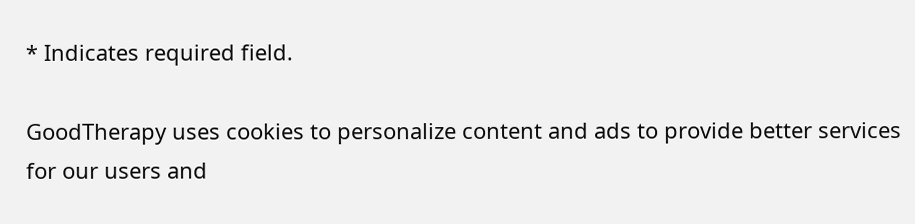* Indicates required field.

GoodTherapy uses cookies to personalize content and ads to provide better services for our users and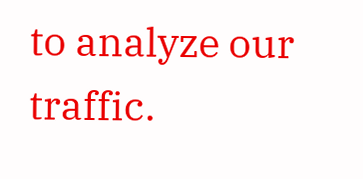to analyze our traffic.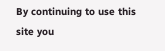By continuing to use this site you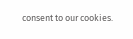consent to our cookies.